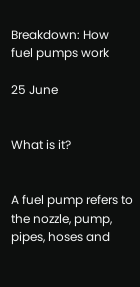Breakdown: How fuel pumps work

25 June


What is it?


A fuel pump refers to the nozzle, pump, pipes, hoses and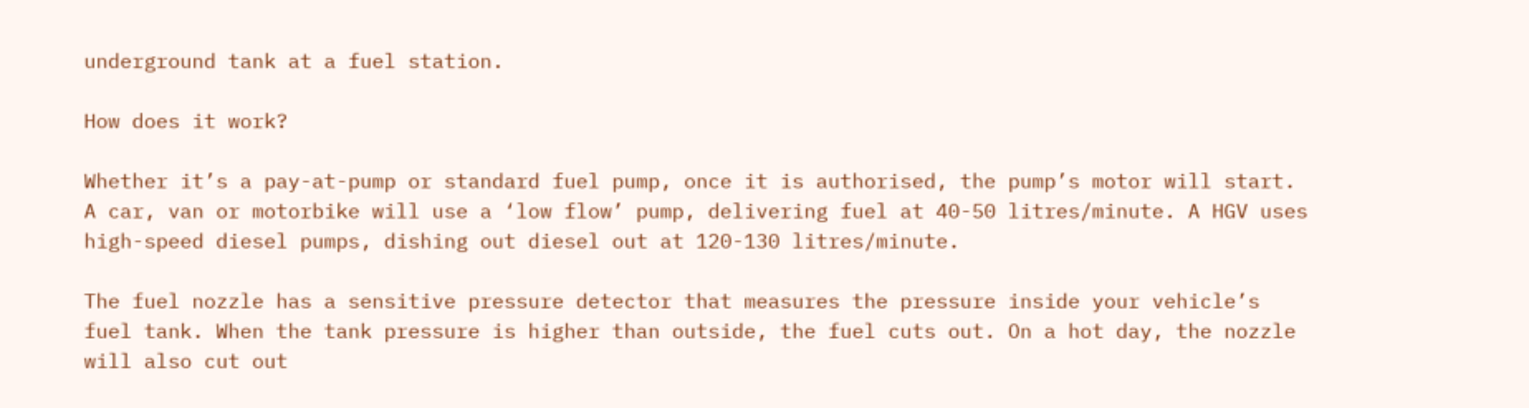underground tank at a fuel station.

How does it work?

Whether it’s a pay-at-pump or standard fuel pump, once it is authorised, the pump’s motor will start. A car, van or motorbike will use a ‘low flow’ pump, delivering fuel at 40-50 litres/minute. A HGV uses high-speed diesel pumps, dishing out diesel out at 120-130 litres/minute.

The fuel nozzle has a sensitive pressure detector that measures the pressure inside your vehicle’s fuel tank. When the tank pressure is higher than outside, the fuel cuts out. On a hot day, the nozzle will also cut out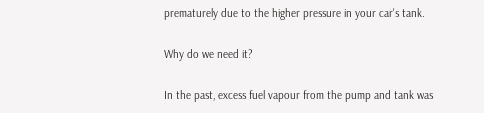prematurely due to the higher pressure in your car's tank.

Why do we need it?

In the past, excess fuel vapour from the pump and tank was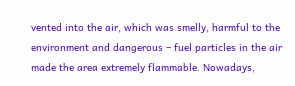vented into the air, which was smelly, harmful to the environment and dangerous – fuel particles in the air made the area extremely flammable. Nowadays,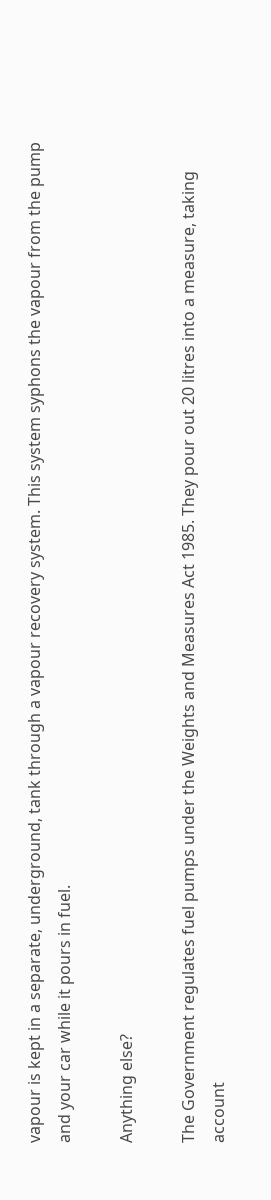vapour is kept in a separate, underground, tank through a vapour recovery system. This system syphons the vapour from the pump and your car while it pours in fuel.

Anything else?

The Government regulates fuel pumps under the Weights and Measures Act 1985. They pour out 20 litres into a measure, taking account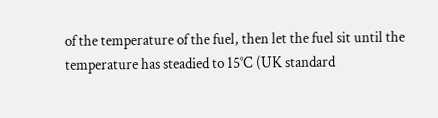of the temperature of the fuel, then let the fuel sit until the temperature has steadied to 15°C (UK standard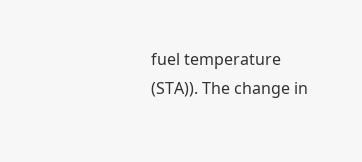fuel temperature (STA)). The change in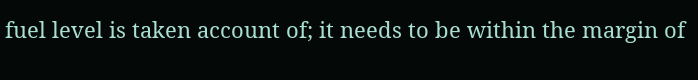fuel level is taken account of; it needs to be within the margin of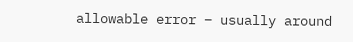allowable error – usually around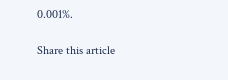0.001%.

Share this article